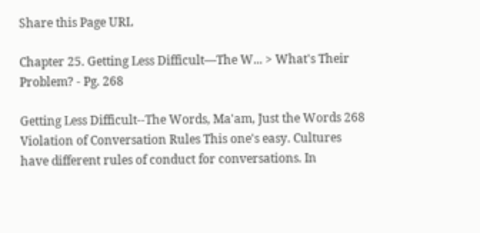Share this Page URL

Chapter 25. Getting Less Difficult—The W... > What's Their Problem? - Pg. 268

Getting Less Difficult--The Words, Ma'am, Just the Words 268 Violation of Conversation Rules This one's easy. Cultures have different rules of conduct for conversations. In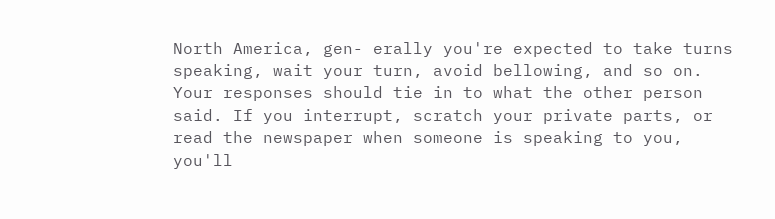North America, gen- erally you're expected to take turns speaking, wait your turn, avoid bellowing, and so on. Your responses should tie in to what the other person said. If you interrupt, scratch your private parts, or read the newspaper when someone is speaking to you, you'll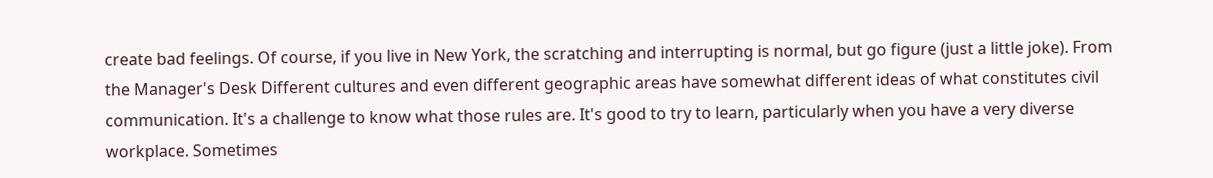create bad feelings. Of course, if you live in New York, the scratching and interrupting is normal, but go figure (just a little joke). From the Manager's Desk Different cultures and even different geographic areas have somewhat different ideas of what constitutes civil communication. It's a challenge to know what those rules are. It's good to try to learn, particularly when you have a very diverse workplace. Sometimes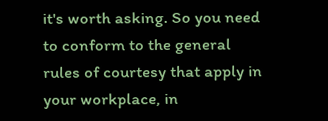it's worth asking. So you need to conform to the general rules of courtesy that apply in your workplace, in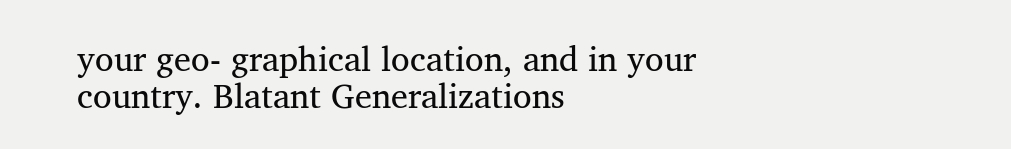your geo- graphical location, and in your country. Blatant Generalizations